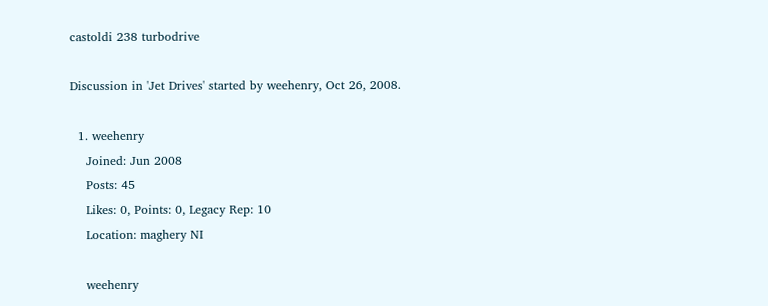castoldi 238 turbodrive

Discussion in 'Jet Drives' started by weehenry, Oct 26, 2008.

  1. weehenry
    Joined: Jun 2008
    Posts: 45
    Likes: 0, Points: 0, Legacy Rep: 10
    Location: maghery NI

    weehenry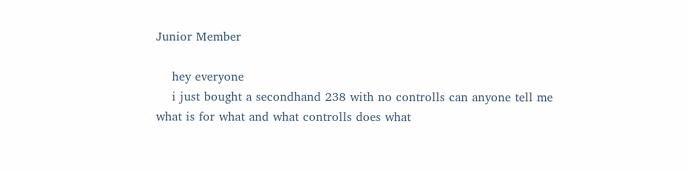Junior Member

    hey everyone
    i just bought a secondhand 238 with no controlls can anyone tell me what is for what and what controlls does what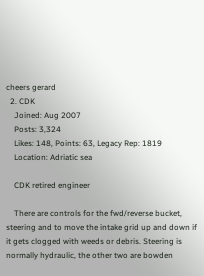cheers gerard
  2. CDK
    Joined: Aug 2007
    Posts: 3,324
    Likes: 148, Points: 63, Legacy Rep: 1819
    Location: Adriatic sea

    CDK retired engineer

    There are controls for the fwd/reverse bucket, steering and to move the intake grid up and down if it gets clogged with weeds or debris. Steering is normally hydraulic, the other two are bowden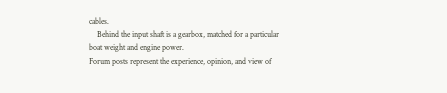cables.
    Behind the input shaft is a gearbox, matched for a particular boat weight and engine power.
Forum posts represent the experience, opinion, and view of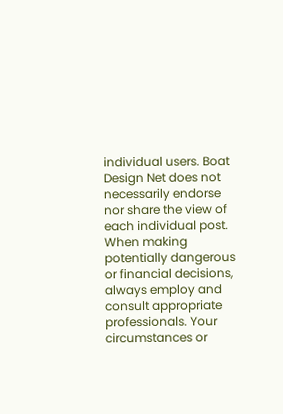individual users. Boat Design Net does not necessarily endorse nor share the view of each individual post.
When making potentially dangerous or financial decisions, always employ and consult appropriate professionals. Your circumstances or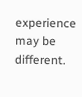experience may be different.